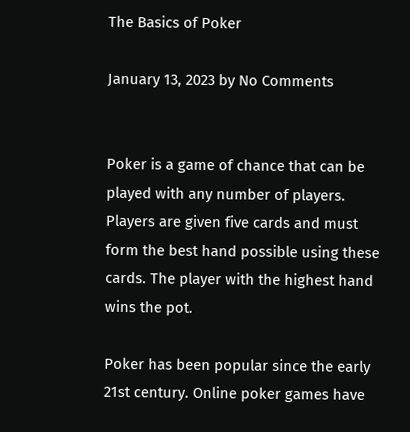The Basics of Poker

January 13, 2023 by No Comments


Poker is a game of chance that can be played with any number of players. Players are given five cards and must form the best hand possible using these cards. The player with the highest hand wins the pot.

Poker has been popular since the early 21st century. Online poker games have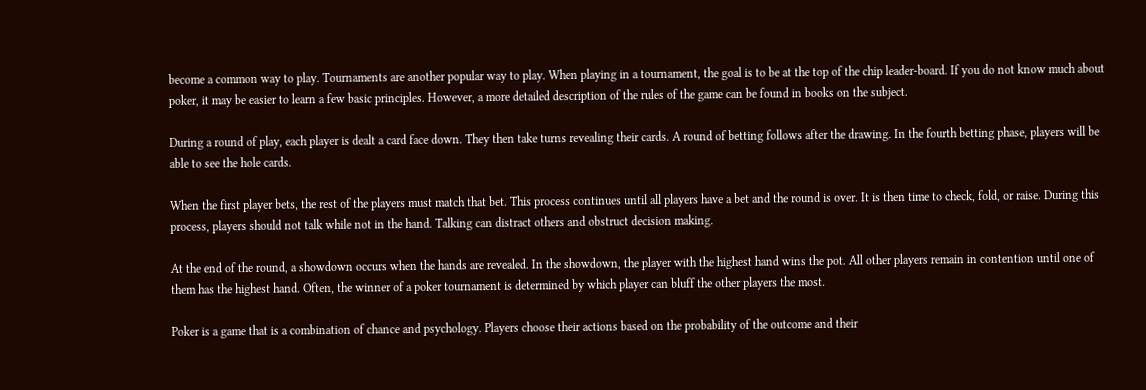become a common way to play. Tournaments are another popular way to play. When playing in a tournament, the goal is to be at the top of the chip leader-board. If you do not know much about poker, it may be easier to learn a few basic principles. However, a more detailed description of the rules of the game can be found in books on the subject.

During a round of play, each player is dealt a card face down. They then take turns revealing their cards. A round of betting follows after the drawing. In the fourth betting phase, players will be able to see the hole cards.

When the first player bets, the rest of the players must match that bet. This process continues until all players have a bet and the round is over. It is then time to check, fold, or raise. During this process, players should not talk while not in the hand. Talking can distract others and obstruct decision making.

At the end of the round, a showdown occurs when the hands are revealed. In the showdown, the player with the highest hand wins the pot. All other players remain in contention until one of them has the highest hand. Often, the winner of a poker tournament is determined by which player can bluff the other players the most.

Poker is a game that is a combination of chance and psychology. Players choose their actions based on the probability of the outcome and their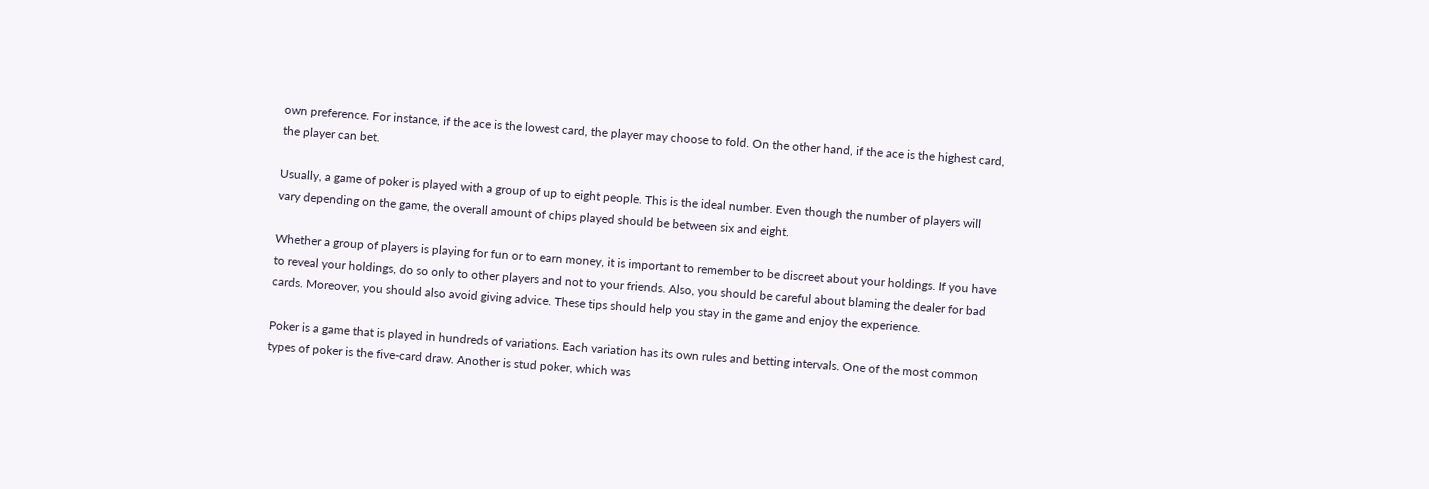own preference. For instance, if the ace is the lowest card, the player may choose to fold. On the other hand, if the ace is the highest card, the player can bet.

Usually, a game of poker is played with a group of up to eight people. This is the ideal number. Even though the number of players will vary depending on the game, the overall amount of chips played should be between six and eight.

Whether a group of players is playing for fun or to earn money, it is important to remember to be discreet about your holdings. If you have to reveal your holdings, do so only to other players and not to your friends. Also, you should be careful about blaming the dealer for bad cards. Moreover, you should also avoid giving advice. These tips should help you stay in the game and enjoy the experience.

Poker is a game that is played in hundreds of variations. Each variation has its own rules and betting intervals. One of the most common types of poker is the five-card draw. Another is stud poker, which was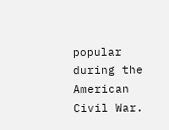popular during the American Civil War.